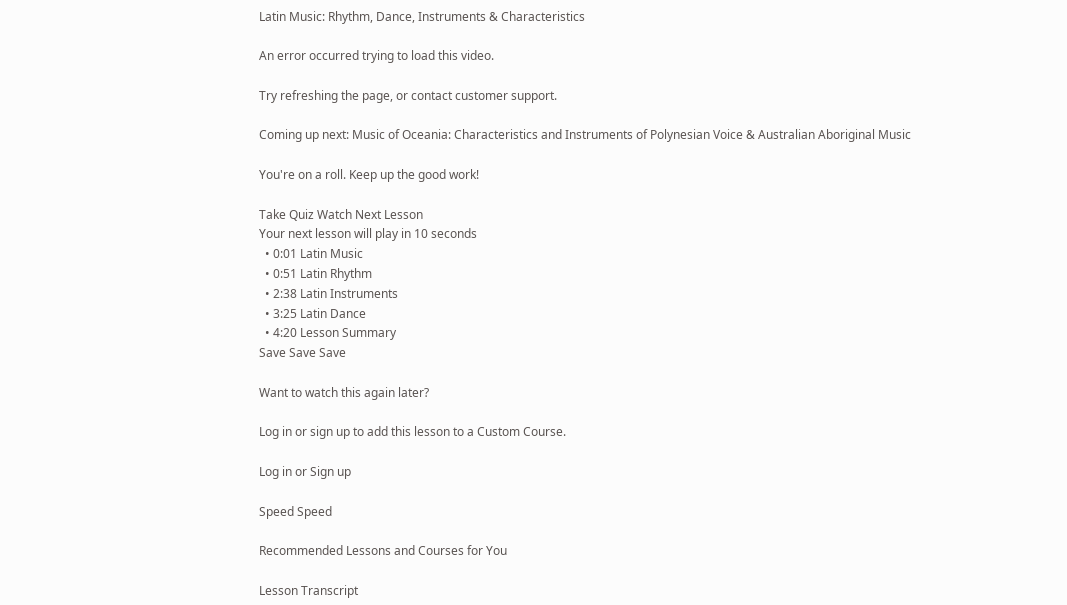Latin Music: Rhythm, Dance, Instruments & Characteristics

An error occurred trying to load this video.

Try refreshing the page, or contact customer support.

Coming up next: Music of Oceania: Characteristics and Instruments of Polynesian Voice & Australian Aboriginal Music

You're on a roll. Keep up the good work!

Take Quiz Watch Next Lesson
Your next lesson will play in 10 seconds
  • 0:01 Latin Music
  • 0:51 Latin Rhythm
  • 2:38 Latin Instruments
  • 3:25 Latin Dance
  • 4:20 Lesson Summary
Save Save Save

Want to watch this again later?

Log in or sign up to add this lesson to a Custom Course.

Log in or Sign up

Speed Speed

Recommended Lessons and Courses for You

Lesson Transcript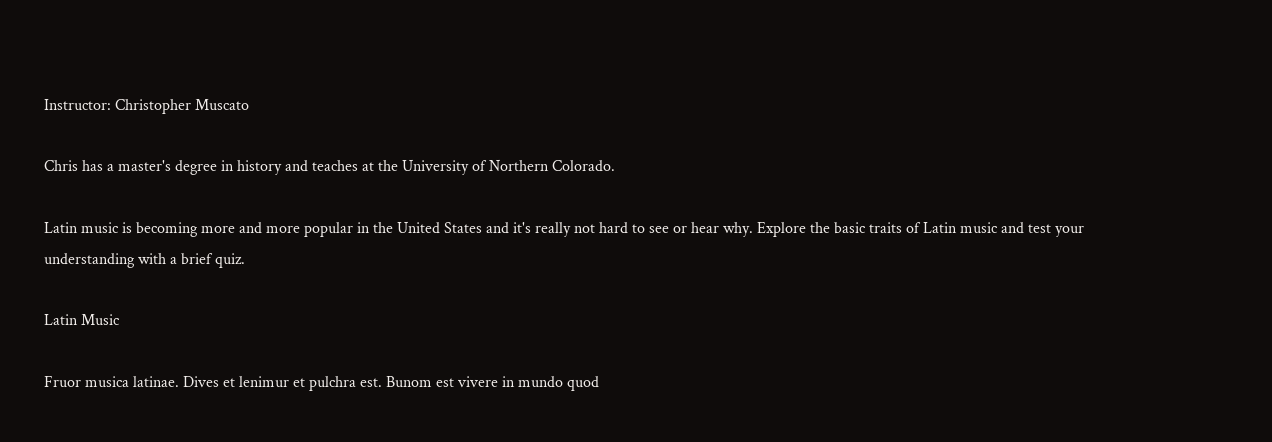Instructor: Christopher Muscato

Chris has a master's degree in history and teaches at the University of Northern Colorado.

Latin music is becoming more and more popular in the United States and it's really not hard to see or hear why. Explore the basic traits of Latin music and test your understanding with a brief quiz.

Latin Music

Fruor musica latinae. Dives et lenimur et pulchra est. Bunom est vivere in mundo quod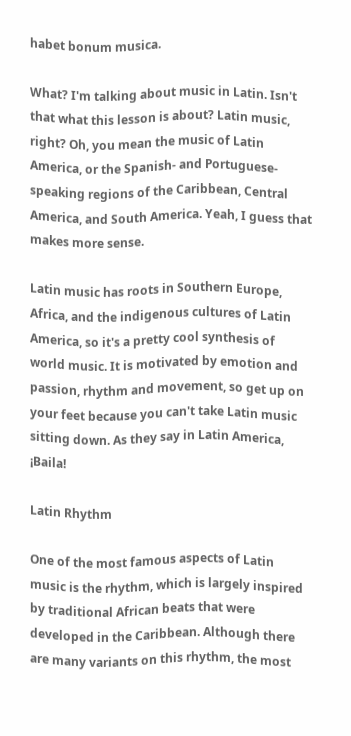habet bonum musica.

What? I'm talking about music in Latin. Isn't that what this lesson is about? Latin music, right? Oh, you mean the music of Latin America, or the Spanish- and Portuguese-speaking regions of the Caribbean, Central America, and South America. Yeah, I guess that makes more sense.

Latin music has roots in Southern Europe, Africa, and the indigenous cultures of Latin America, so it's a pretty cool synthesis of world music. It is motivated by emotion and passion, rhythm and movement, so get up on your feet because you can't take Latin music sitting down. As they say in Latin America, ¡Baila!

Latin Rhythm

One of the most famous aspects of Latin music is the rhythm, which is largely inspired by traditional African beats that were developed in the Caribbean. Although there are many variants on this rhythm, the most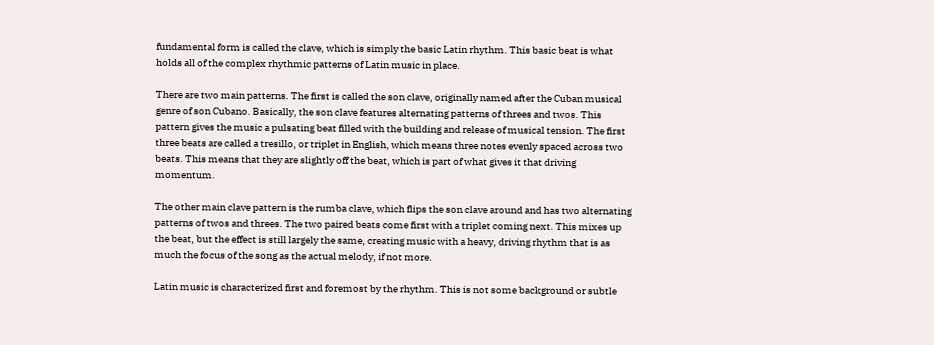fundamental form is called the clave, which is simply the basic Latin rhythm. This basic beat is what holds all of the complex rhythmic patterns of Latin music in place.

There are two main patterns. The first is called the son clave, originally named after the Cuban musical genre of son Cubano. Basically, the son clave features alternating patterns of threes and twos. This pattern gives the music a pulsating beat filled with the building and release of musical tension. The first three beats are called a tresillo, or triplet in English, which means three notes evenly spaced across two beats. This means that they are slightly off the beat, which is part of what gives it that driving momentum.

The other main clave pattern is the rumba clave, which flips the son clave around and has two alternating patterns of twos and threes. The two paired beats come first with a triplet coming next. This mixes up the beat, but the effect is still largely the same, creating music with a heavy, driving rhythm that is as much the focus of the song as the actual melody, if not more.

Latin music is characterized first and foremost by the rhythm. This is not some background or subtle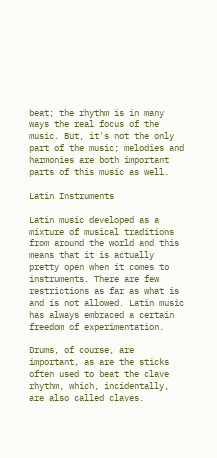beat; the rhythm is in many ways the real focus of the music. But, it's not the only part of the music; melodies and harmonies are both important parts of this music as well.

Latin Instruments

Latin music developed as a mixture of musical traditions from around the world and this means that it is actually pretty open when it comes to instruments. There are few restrictions as far as what is and is not allowed. Latin music has always embraced a certain freedom of experimentation.

Drums, of course, are important, as are the sticks often used to beat the clave rhythm, which, incidentally, are also called claves.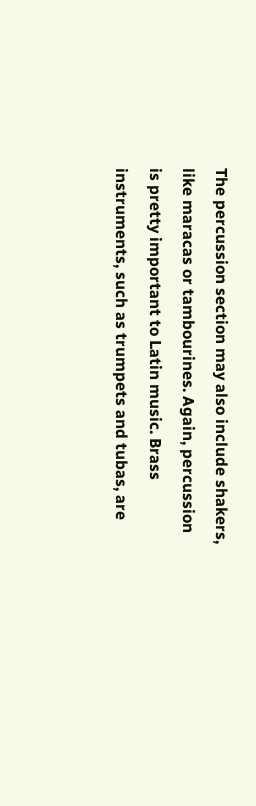The percussion section may also include shakers, like maracas or tambourines. Again, percussion is pretty important to Latin music. Brass instruments, such as trumpets and tubas, are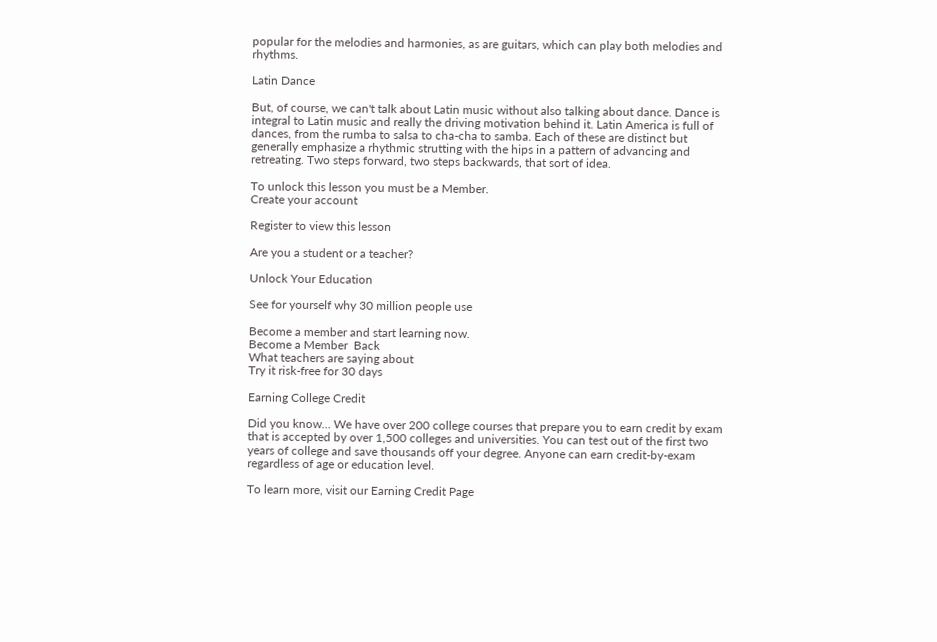popular for the melodies and harmonies, as are guitars, which can play both melodies and rhythms.

Latin Dance

But, of course, we can't talk about Latin music without also talking about dance. Dance is integral to Latin music and really the driving motivation behind it. Latin America is full of dances, from the rumba to salsa to cha-cha to samba. Each of these are distinct but generally emphasize a rhythmic strutting with the hips in a pattern of advancing and retreating. Two steps forward, two steps backwards, that sort of idea.

To unlock this lesson you must be a Member.
Create your account

Register to view this lesson

Are you a student or a teacher?

Unlock Your Education

See for yourself why 30 million people use

Become a member and start learning now.
Become a Member  Back
What teachers are saying about
Try it risk-free for 30 days

Earning College Credit

Did you know… We have over 200 college courses that prepare you to earn credit by exam that is accepted by over 1,500 colleges and universities. You can test out of the first two years of college and save thousands off your degree. Anyone can earn credit-by-exam regardless of age or education level.

To learn more, visit our Earning Credit Page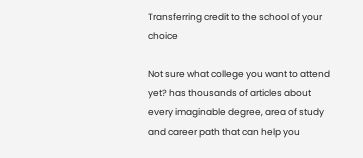Transferring credit to the school of your choice

Not sure what college you want to attend yet? has thousands of articles about every imaginable degree, area of study and career path that can help you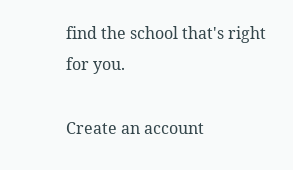find the school that's right for you.

Create an account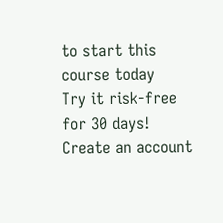to start this course today
Try it risk-free for 30 days!
Create an account